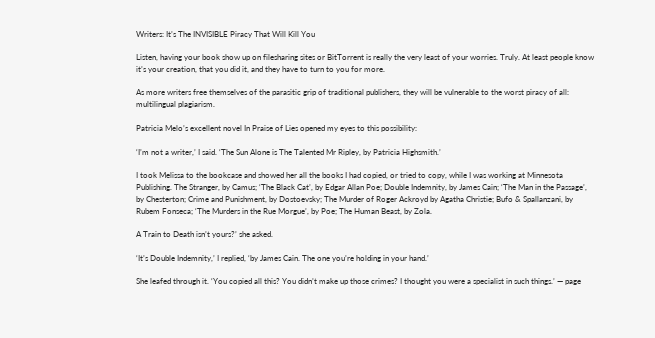Writers: It’s The INVISIBLE Piracy That Will Kill You

Listen, having your book show up on filesharing sites or BitTorrent is really the very least of your worries. Truly. At least people know it’s your creation, that you did it, and they have to turn to you for more.

As more writers free themselves of the parasitic grip of traditional publishers, they will be vulnerable to the worst piracy of all: multilingual plagiarism.

Patricia Melo’s excellent novel In Praise of Lies opened my eyes to this possibility:

‘I’m not a writer,’ I said. ‘The Sun Alone is The Talented Mr Ripley, by Patricia Highsmith.’

I took Melissa to the bookcase and showed her all the books I had copied, or tried to copy, while I was working at Minnesota Publishing. The Stranger, by Camus; ‘The Black Cat’, by Edgar Allan Poe; Double Indemnity, by James Cain; ‘The Man in the Passage’, by Chesterton; Crime and Punishment, by Dostoevsky; The Murder of Roger Ackroyd by Agatha Christie; Bufo & Spallanzani, by Rubem Fonseca; ‘The Murders in the Rue Morgue’, by Poe; The Human Beast, by Zola.

A Train to Death isn’t yours?’ she asked.

‘It’s Double Indemnity,’ I replied, ‘by James Cain. The one you’re holding in your hand.’

She leafed through it. ‘You copied all this? You didn’t make up those crimes? I thought you were a specialist in such things.’ — page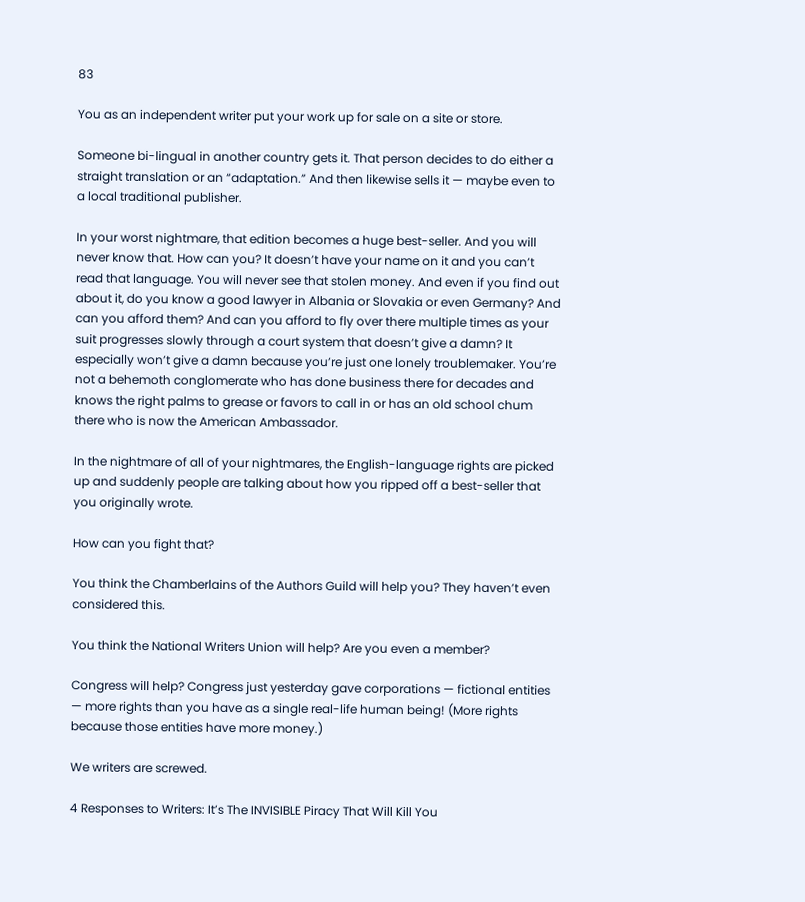83

You as an independent writer put your work up for sale on a site or store.

Someone bi-lingual in another country gets it. That person decides to do either a straight translation or an “adaptation.” And then likewise sells it — maybe even to a local traditional publisher.

In your worst nightmare, that edition becomes a huge best-seller. And you will never know that. How can you? It doesn’t have your name on it and you can’t read that language. You will never see that stolen money. And even if you find out about it, do you know a good lawyer in Albania or Slovakia or even Germany? And can you afford them? And can you afford to fly over there multiple times as your suit progresses slowly through a court system that doesn’t give a damn? It especially won’t give a damn because you’re just one lonely troublemaker. You’re not a behemoth conglomerate who has done business there for decades and knows the right palms to grease or favors to call in or has an old school chum there who is now the American Ambassador.

In the nightmare of all of your nightmares, the English-language rights are picked up and suddenly people are talking about how you ripped off a best-seller that you originally wrote.

How can you fight that?

You think the Chamberlains of the Authors Guild will help you? They haven’t even considered this.

You think the National Writers Union will help? Are you even a member?

Congress will help? Congress just yesterday gave corporations — fictional entities — more rights than you have as a single real-life human being! (More rights because those entities have more money.)

We writers are screwed.

4 Responses to Writers: It’s The INVISIBLE Piracy That Will Kill You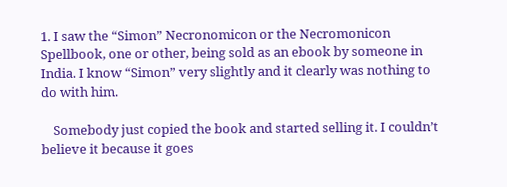1. I saw the “Simon” Necronomicon or the Necromonicon Spellbook, one or other, being sold as an ebook by someone in India. I know “Simon” very slightly and it clearly was nothing to do with him.

    Somebody just copied the book and started selling it. I couldn’t believe it because it goes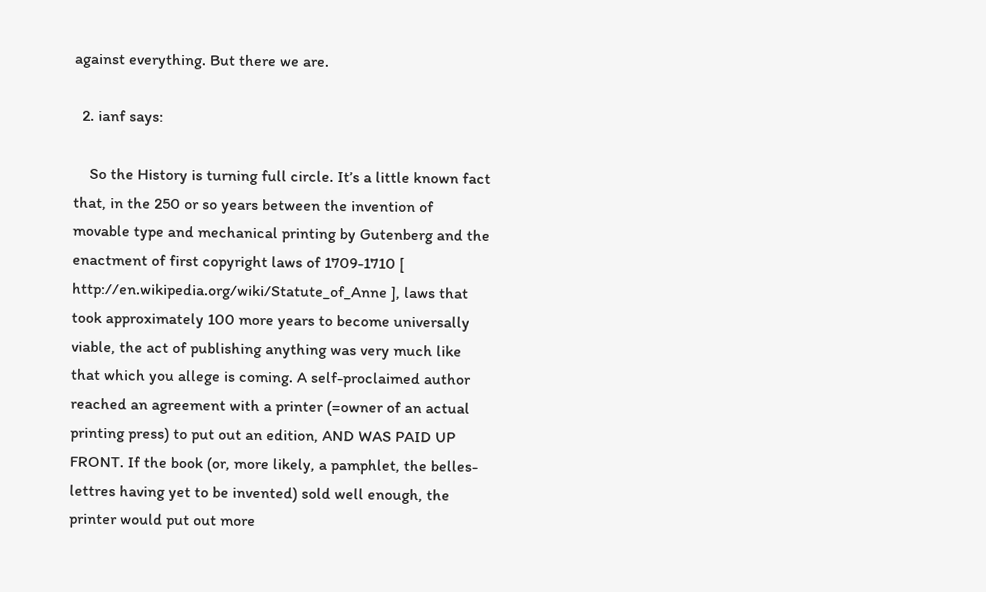against everything. But there we are.

  2. ianf says:

    So the History is turning full circle. It’s a little known fact that, in the 250 or so years between the invention of movable type and mechanical printing by Gutenberg and the enactment of first copyright laws of 1709-1710 [ http://en.wikipedia.org/wiki/Statute_of_Anne ], laws that took approximately 100 more years to become universally viable, the act of publishing anything was very much like that which you allege is coming. A self-proclaimed author reached an agreement with a printer (=owner of an actual printing press) to put out an edition, AND WAS PAID UP FRONT. If the book (or, more likely, a pamphlet, the belles-lettres having yet to be invented) sold well enough, the printer would put out more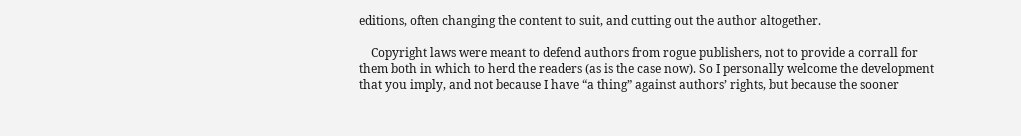editions, often changing the content to suit, and cutting out the author altogether.

    Copyright laws were meant to defend authors from rogue publishers, not to provide a corrall for them both in which to herd the readers (as is the case now). So I personally welcome the development that you imply, and not because I have “a thing” against authors’ rights, but because the sooner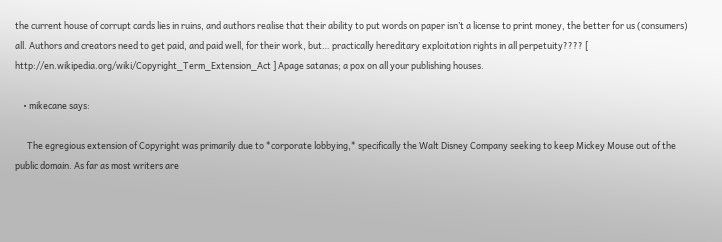the current house of corrupt cards lies in ruins, and authors realise that their ability to put words on paper isn’t a license to print money, the better for us (consumers) all. Authors and creators need to get paid, and paid well, for their work, but… practically hereditary exploitation rights in all perpetuity???? [ http://en.wikipedia.org/wiki/Copyright_Term_Extension_Act ] Apage satanas; a pox on all your publishing houses.

    • mikecane says:

      The egregious extension of Copyright was primarily due to *corporate lobbying,* specifically the Walt Disney Company seeking to keep Mickey Mouse out of the public domain. As far as most writers are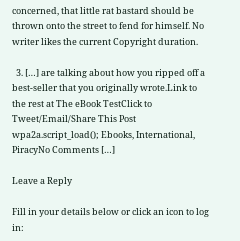concerned, that little rat bastard should be thrown onto the street to fend for himself. No writer likes the current Copyright duration.

  3. […] are talking about how you ripped off a best-seller that you originally wrote.Link to the rest at The eBook TestClick to Tweet/Email/Share This Post wpa2a.script_load(); Ebooks, International, PiracyNo Comments […]

Leave a Reply

Fill in your details below or click an icon to log in: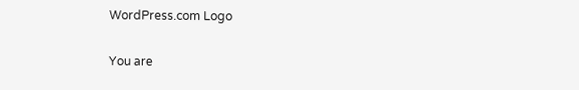WordPress.com Logo

You are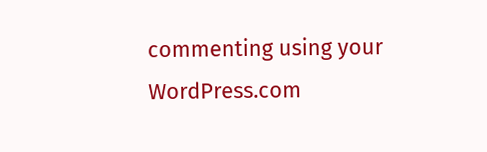commenting using your WordPress.com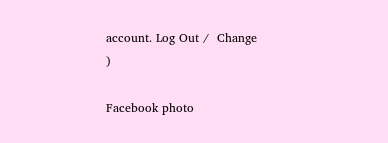account. Log Out /  Change )

Facebook photo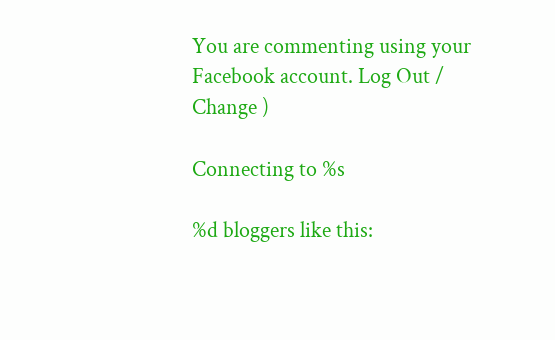You are commenting using your Facebook account. Log Out /  Change )

Connecting to %s

%d bloggers like this: